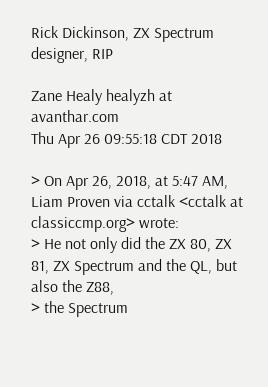Rick Dickinson, ZX Spectrum designer, RIP

Zane Healy healyzh at avanthar.com
Thu Apr 26 09:55:18 CDT 2018

> On Apr 26, 2018, at 5:47 AM, Liam Proven via cctalk <cctalk at classiccmp.org> wrote:
> He not only did the ZX 80, ZX 81, ZX Spectrum and the QL, but also the Z88,
> the Spectrum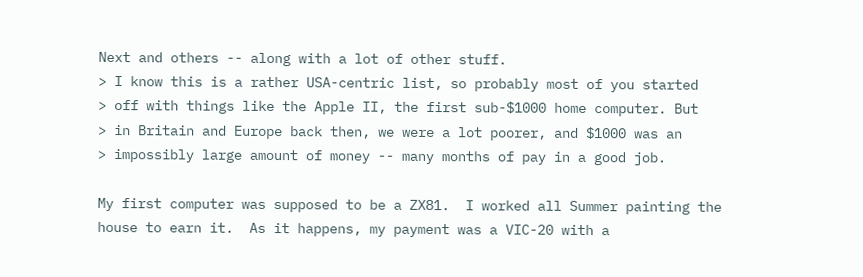Next and others -- along with a lot of other stuff.
> I know this is a rather USA-centric list, so probably most of you started
> off with things like the Apple II, the first sub-$1000 home computer. But
> in Britain and Europe back then, we were a lot poorer, and $1000 was an
> impossibly large amount of money -- many months of pay in a good job.

My first computer was supposed to be a ZX81.  I worked all Summer painting the house to earn it.  As it happens, my payment was a VIC-20 with a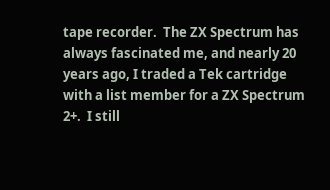tape recorder.  The ZX Spectrum has always fascinated me, and nearly 20 years ago, I traded a Tek cartridge with a list member for a ZX Spectrum 2+.  I still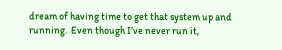dream of having time to get that system up and running.  Even though I’ve never run it,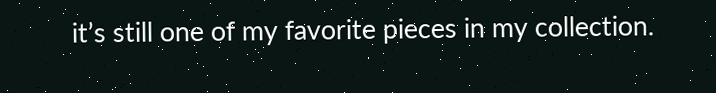it’s still one of my favorite pieces in my collection.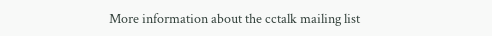More information about the cctalk mailing list